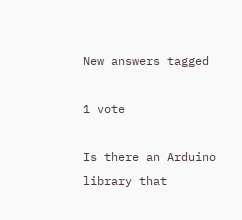New answers tagged

1 vote

Is there an Arduino library that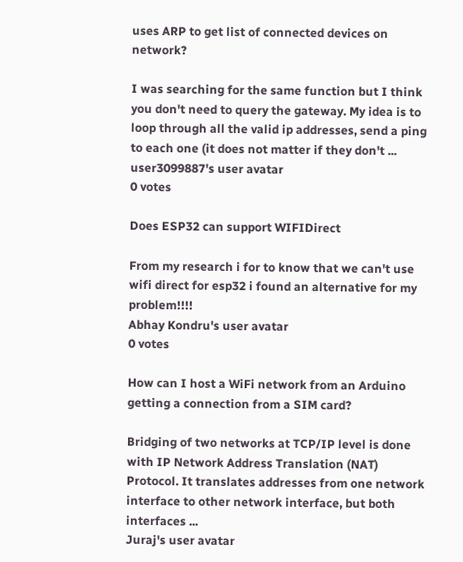uses ARP to get list of connected devices on network?

I was searching for the same function but I think you don't need to query the gateway. My idea is to loop through all the valid ip addresses, send a ping to each one (it does not matter if they don't ...
user3099887's user avatar
0 votes

Does ESP32 can support WIFIDirect

From my research i for to know that we can't use wifi direct for esp32 i found an alternative for my problem!!!!
Abhay Kondru's user avatar
0 votes

How can I host a WiFi network from an Arduino getting a connection from a SIM card?

Bridging of two networks at TCP/IP level is done with IP Network Address Translation (NAT) Protocol. It translates addresses from one network interface to other network interface, but both interfaces ...
Juraj's user avatar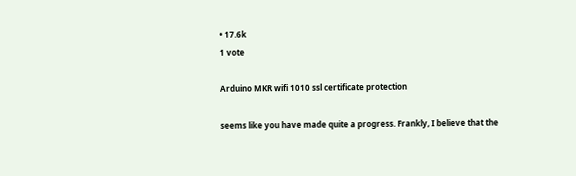• 17.6k
1 vote

Arduino MKR wifi 1010 ssl certificate protection

seems like you have made quite a progress. Frankly, I believe that the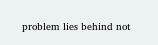problem lies behind not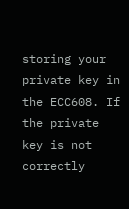storing your private key in the ECC608. If the private key is not correctly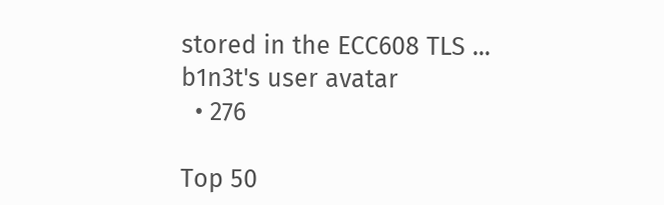stored in the ECC608 TLS ...
b1n3t's user avatar
  • 276

Top 50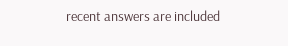recent answers are included